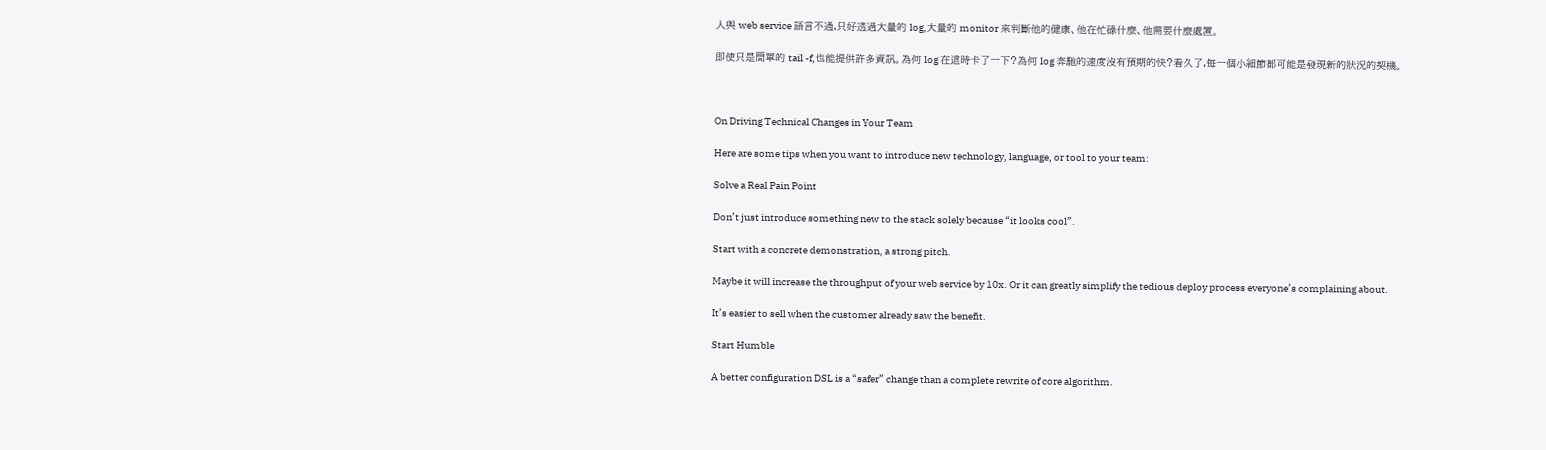人與 web service 語言不通,只好透過大量的 log,大量的 monitor 來判斷他的健康、他在忙碌什麼、他需要什麼處置。

即使只是簡單的 tail -f,也能提供許多資訊。為何 log 在這時卡了一下?為何 log 奔馳的速度沒有預期的快?看久了,每一個小細節都可能是發現新的狀況的契機。



On Driving Technical Changes in Your Team

Here are some tips when you want to introduce new technology, language, or tool to your team:

Solve a Real Pain Point

Don’t just introduce something new to the stack solely because “it looks cool”.

Start with a concrete demonstration, a strong pitch.

Maybe it will increase the throughput of your web service by 10x. Or it can greatly simplify the tedious deploy process everyone’s complaining about.

It’s easier to sell when the customer already saw the benefit.

Start Humble

A better configuration DSL is a “safer” change than a complete rewrite of core algorithm.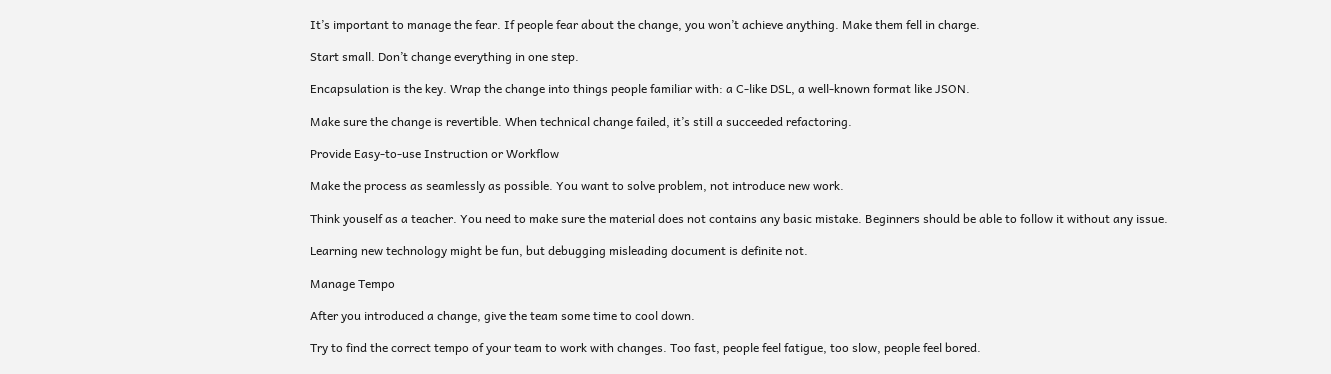It’s important to manage the fear. If people fear about the change, you won’t achieve anything. Make them fell in charge.

Start small. Don’t change everything in one step.

Encapsulation is the key. Wrap the change into things people familiar with: a C-like DSL, a well-known format like JSON.

Make sure the change is revertible. When technical change failed, it’s still a succeeded refactoring.

Provide Easy-to-use Instruction or Workflow

Make the process as seamlessly as possible. You want to solve problem, not introduce new work.

Think youself as a teacher. You need to make sure the material does not contains any basic mistake. Beginners should be able to follow it without any issue.

Learning new technology might be fun, but debugging misleading document is definite not.

Manage Tempo

After you introduced a change, give the team some time to cool down.

Try to find the correct tempo of your team to work with changes. Too fast, people feel fatigue, too slow, people feel bored.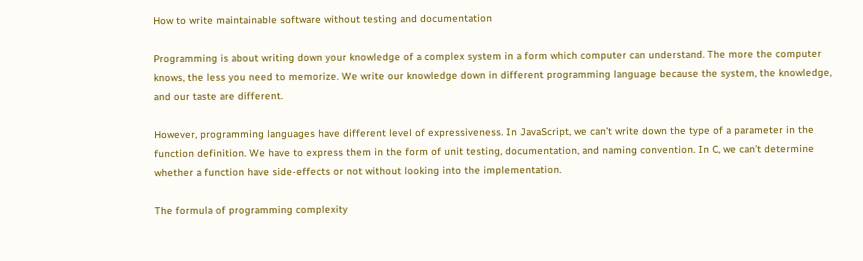How to write maintainable software without testing and documentation

Programming is about writing down your knowledge of a complex system in a form which computer can understand. The more the computer knows, the less you need to memorize. We write our knowledge down in different programming language because the system, the knowledge, and our taste are different.

However, programming languages have different level of expressiveness. In JavaScript, we can’t write down the type of a parameter in the function definition. We have to express them in the form of unit testing, documentation, and naming convention. In C, we can’t determine whether a function have side-effects or not without looking into the implementation.

The formula of programming complexity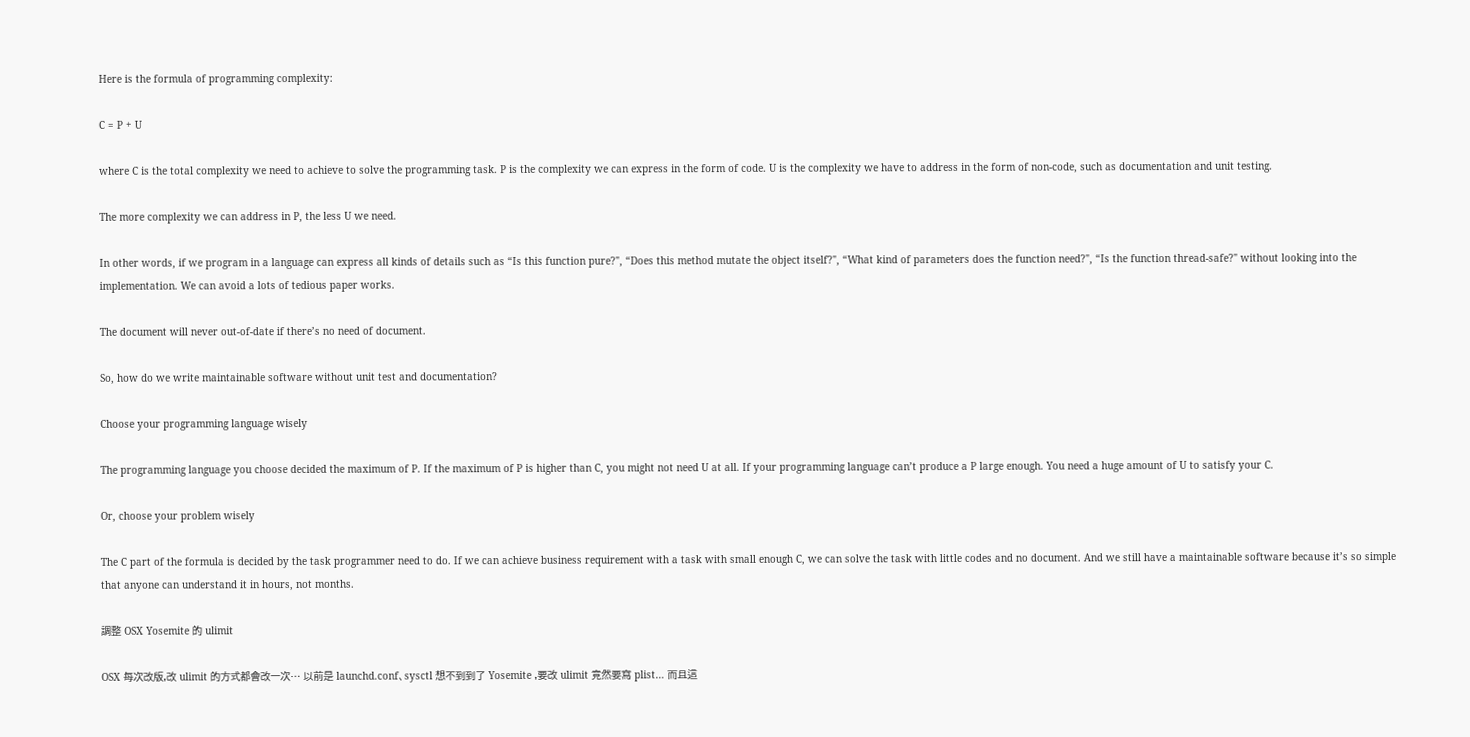Here is the formula of programming complexity:

C = P + U

where C is the total complexity we need to achieve to solve the programming task. P is the complexity we can express in the form of code. U is the complexity we have to address in the form of non-code, such as documentation and unit testing.

The more complexity we can address in P, the less U we need.

In other words, if we program in a language can express all kinds of details such as “Is this function pure?", “Does this method mutate the object itself?", “What kind of parameters does the function need?", “Is the function thread-safe?" without looking into the implementation. We can avoid a lots of tedious paper works.

The document will never out-of-date if there’s no need of document.

So, how do we write maintainable software without unit test and documentation?

Choose your programming language wisely

The programming language you choose decided the maximum of P. If the maximum of P is higher than C, you might not need U at all. If your programming language can’t produce a P large enough. You need a huge amount of U to satisfy your C.

Or, choose your problem wisely

The C part of the formula is decided by the task programmer need to do. If we can achieve business requirement with a task with small enough C, we can solve the task with little codes and no document. And we still have a maintainable software because it’s so simple that anyone can understand it in hours, not months.

調整 OSX Yosemite 的 ulimit

OSX 每次改版,改 ulimit 的方式都會改一次… 以前是 launchd.conf、sysctl 想不到到了 Yosemite ,要改 ulimit 竟然要寫 plist… 而且這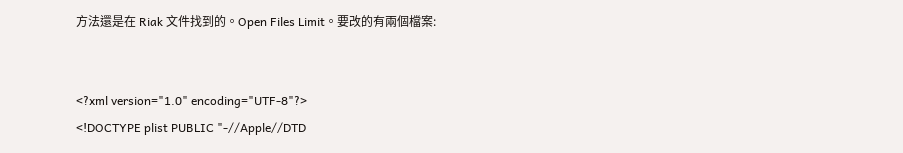方法還是在 Riak 文件找到的。Open Files Limit。要改的有兩個檔案:


<?xml version="1.0" encoding="UTF-8"?>
<!DOCTYPE plist PUBLIC "-//Apple//DTD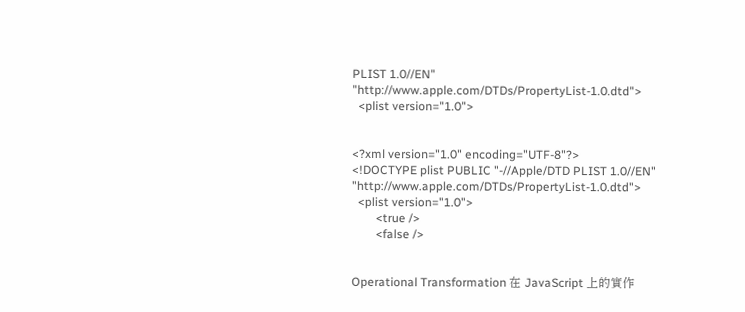PLIST 1.0//EN" "http://www.apple.com/DTDs/PropertyList-1.0.dtd">
  <plist version="1.0">


<?xml version="1.0" encoding="UTF-8"?>
<!DOCTYPE plist PUBLIC "-//Apple/DTD PLIST 1.0//EN" "http://www.apple.com/DTDs/PropertyList-1.0.dtd">
  <plist version="1.0">
        <true />
        <false />


Operational Transformation 在 JavaScript 上的實作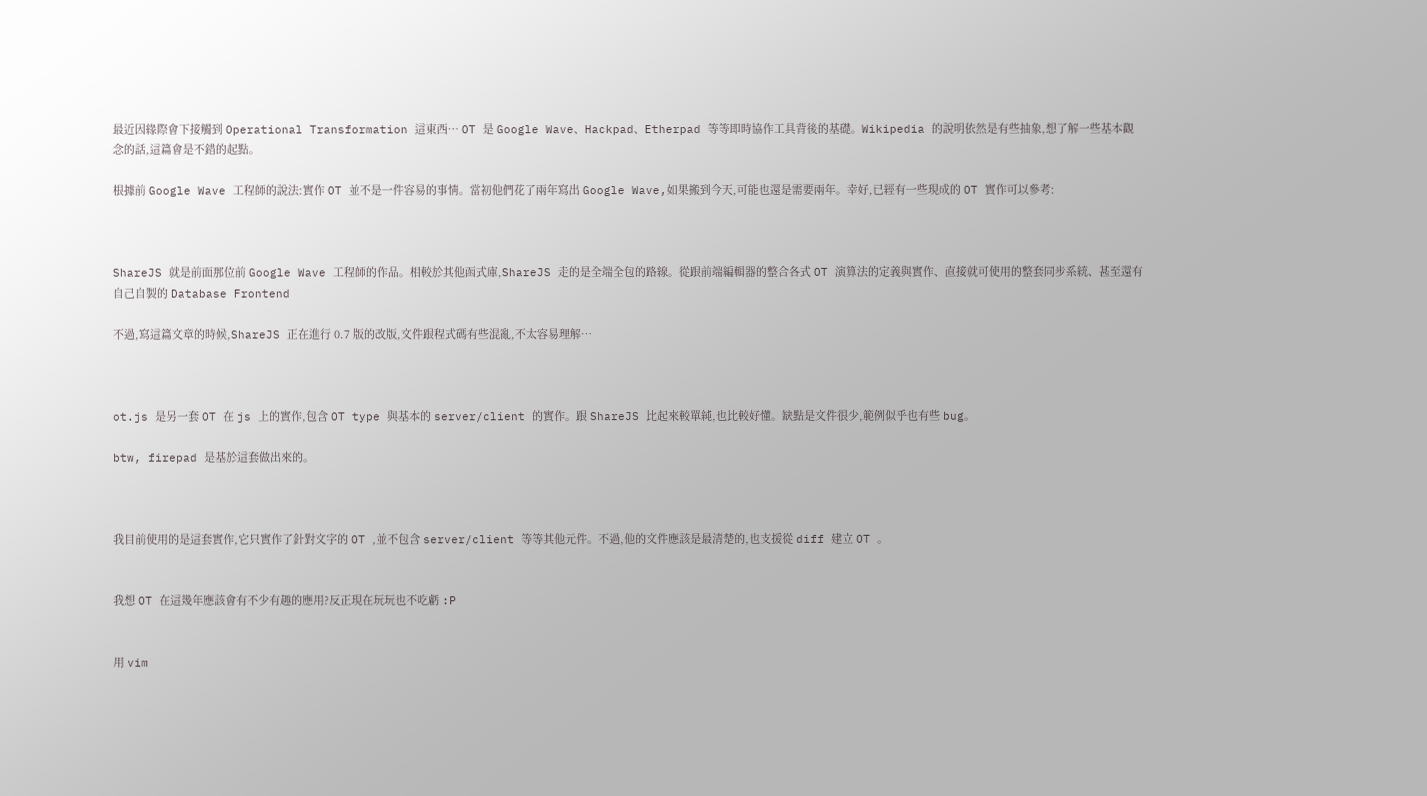最近因緣際會下接觸到 Operational Transformation 這東西… OT 是 Google Wave、Hackpad、Etherpad 等等即時協作工具背後的基礎。Wikipedia 的說明依然是有些抽象,想了解一些基本觀念的話,這篇會是不錯的起點。

根據前 Google Wave 工程師的說法:實作 OT 並不是一件容易的事情。當初他們花了兩年寫出 Google Wave,如果搬到今天,可能也還是需要兩年。幸好,已經有一些現成的 OT 實作可以參考:



ShareJS 就是前面那位前 Google Wave 工程師的作品。相較於其他函式庫,ShareJS 走的是全端全包的路線。從跟前端編輯器的整合各式 OT 演算法的定義與實作、直接就可使用的整套同步系統、甚至還有自己自製的 Database Frontend

不過,寫這篇文章的時候,ShareJS 正在進行 0.7 版的改版,文件跟程式碼有些混亂,不太容易理解…



ot.js 是另一套 OT 在 js 上的實作,包含 OT type 與基本的 server/client 的實作。跟 ShareJS 比起來較單純,也比較好懂。缺點是文件很少,範例似乎也有些 bug。

btw, firepad 是基於這套做出來的。



我目前使用的是這套實作,它只實作了針對文字的 OT ,並不包含 server/client 等等其他元件。不過,他的文件應該是最清楚的,也支援從 diff 建立 OT 。


我想 OT 在這幾年應該會有不少有趣的應用?反正現在玩玩也不吃虧 :P


用 vim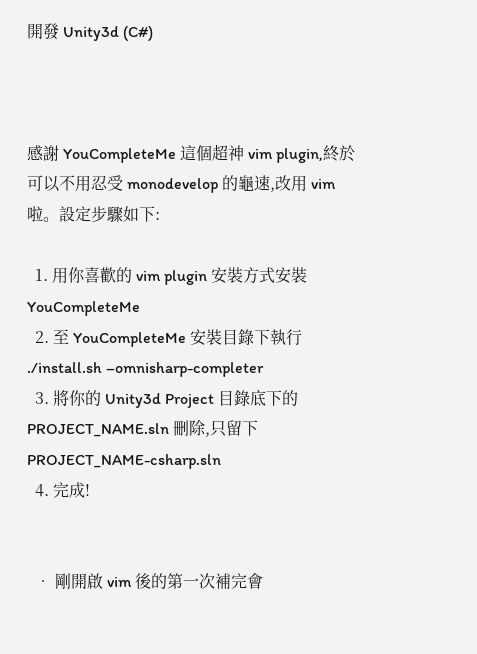開發 Unity3d (C#)



感謝 YouCompleteMe 這個超神 vim plugin,終於可以不用忍受 monodevelop 的龜速,改用 vim 啦。設定步驟如下:

  1. 用你喜歡的 vim plugin 安裝方式安裝 YouCompleteMe
  2. 至 YouCompleteMe 安裝目錄下執行 ./install.sh –omnisharp-completer
  3. 將你的 Unity3d Project 目錄底下的 PROJECT_NAME.sln 刪除,只留下 PROJECT_NAME-csharp.sln
  4. 完成!


  • 剛開啟 vim 後的第一次補完會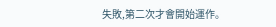失敗,第二次才會開始運作。